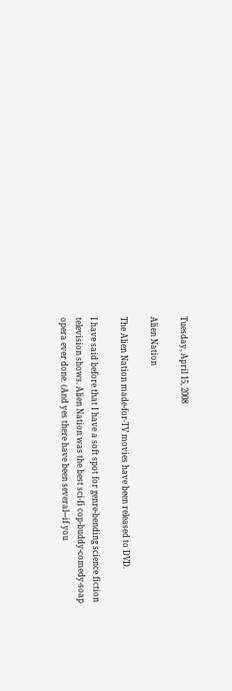Tuesday, April 15, 2008

Alien Nation

The Alien Nation made-for-TV movies have been released to DVD.

I have said before that I have a soft spot for genre-bending science fiction television shows. Alien Nation was the best sci-fi cop-buddy-comedy-soap opera ever done. (And yes there have been several---if you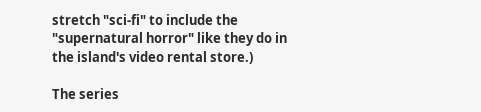stretch "sci-fi" to include the "supernatural horror" like they do in the island's video rental store.)

The series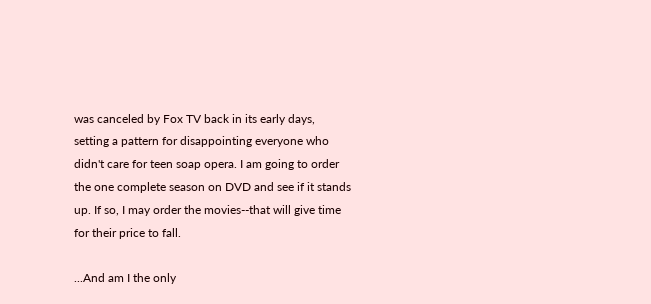was canceled by Fox TV back in its early days, setting a pattern for disappointing everyone who didn't care for teen soap opera. I am going to order the one complete season on DVD and see if it stands up. If so, I may order the movies--that will give time for their price to fall.

...And am I the only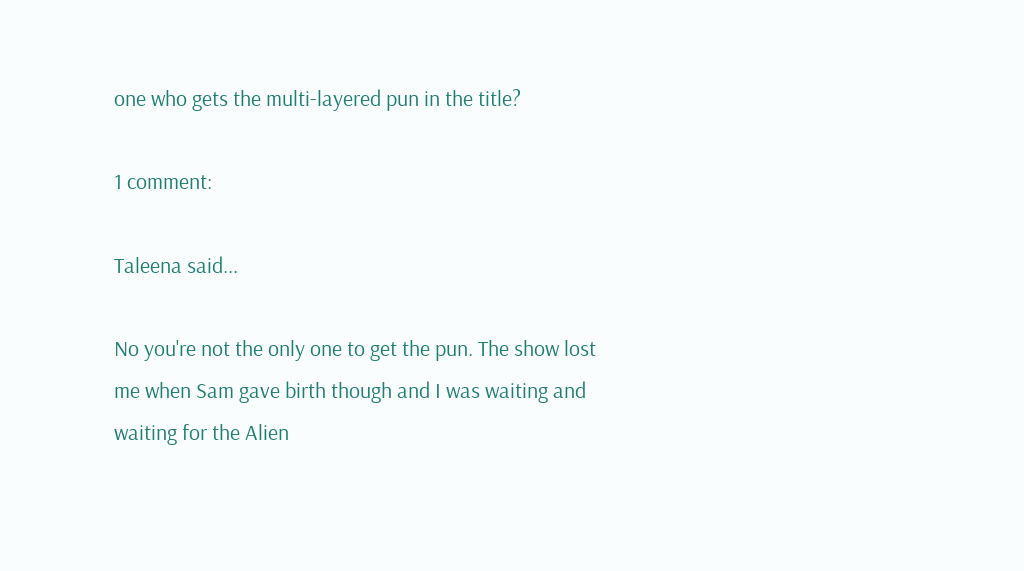one who gets the multi-layered pun in the title?

1 comment:

Taleena said...

No you're not the only one to get the pun. The show lost me when Sam gave birth though and I was waiting and waiting for the Alien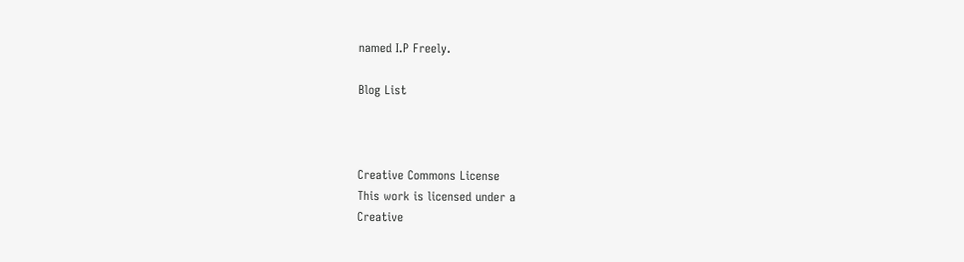named I.P Freely.

Blog List



Creative Commons License
This work is licensed under a
Creative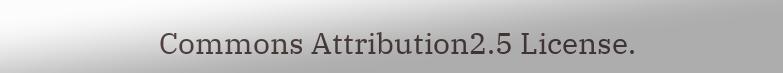Commons Attribution2.5 License.